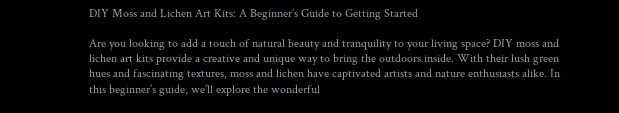DIY Moss and Lichen Art Kits: A Beginner’s Guide to Getting Started

Are you looking to add a touch of natural beauty and tranquility to your living space? DIY moss and lichen art kits provide a creative and unique way to bring the outdoors inside. With their lush green hues and fascinating textures, moss and lichen have captivated artists and nature enthusiasts alike. In this beginner’s guide, we’ll explore the wonderful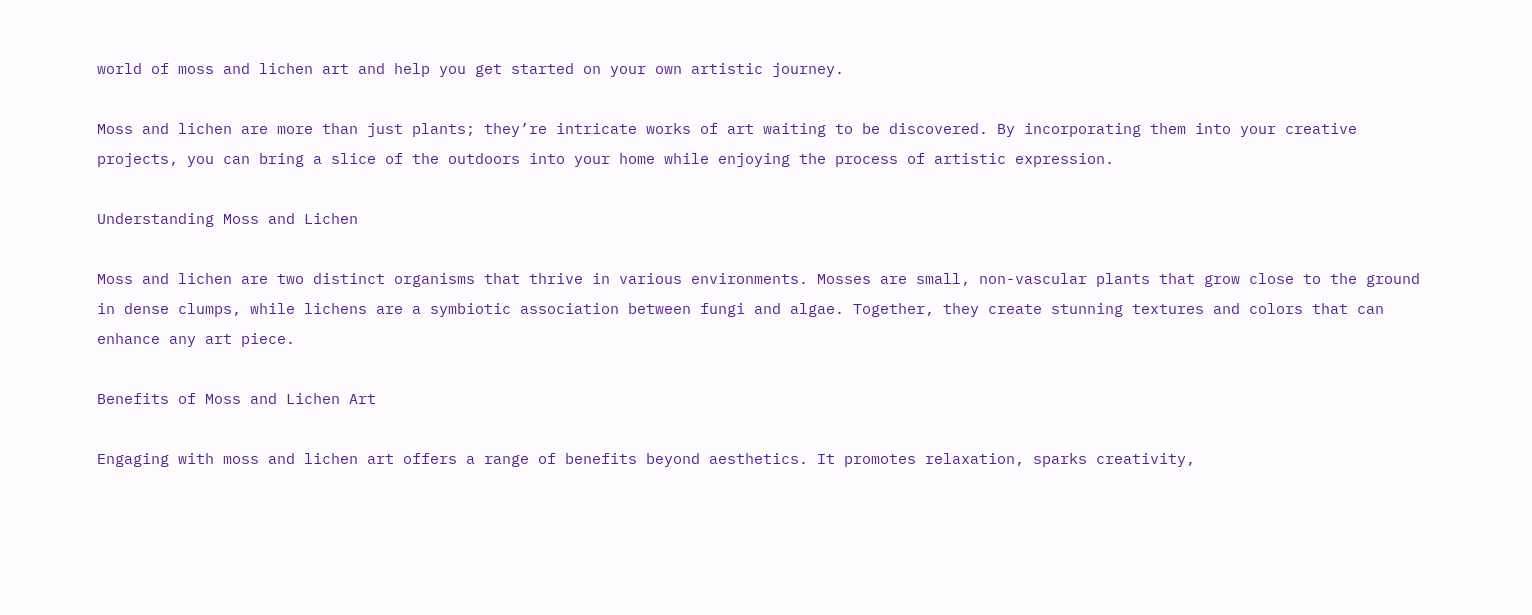world of moss and lichen art and help you get started on your own artistic journey.

Moss and lichen are more than just plants; they’re intricate works of art waiting to be discovered. By incorporating them into your creative projects, you can bring a slice of the outdoors into your home while enjoying the process of artistic expression.

Understanding Moss and Lichen

Moss and lichen are two distinct organisms that thrive in various environments. Mosses are small, non-vascular plants that grow close to the ground in dense clumps, while lichens are a symbiotic association between fungi and algae. Together, they create stunning textures and colors that can enhance any art piece.

Benefits of Moss and Lichen Art

Engaging with moss and lichen art offers a range of benefits beyond aesthetics. It promotes relaxation, sparks creativity,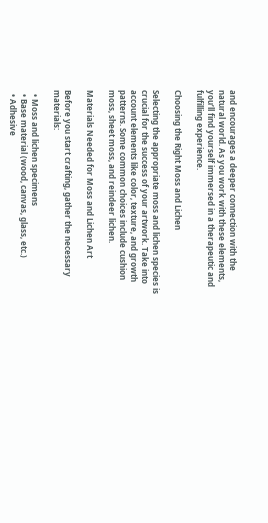and encourages a deeper connection with the natural world. As you work with these elements, you’ll find yourself immersed in a therapeutic and fulfilling experience.

Choosing the Right Moss and Lichen

Selecting the appropriate moss and lichen species is crucial for the success of your artwork. Take into account elements like color, texture, and growth patterns. Some common choices include cushion moss, sheet moss, and reindeer lichen.

Materials Needed for Moss and Lichen Art

Before you start crafting, gather the necessary materials:

  • Moss and lichen specimens
  • Base material (wood, canvas, glass, etc.)
  • Adhesive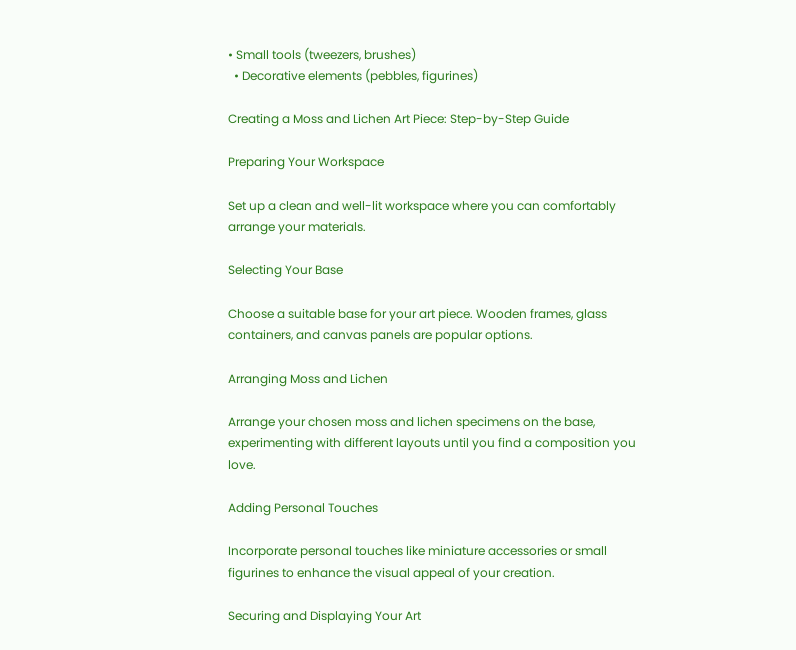• Small tools (tweezers, brushes)
  • Decorative elements (pebbles, figurines)

Creating a Moss and Lichen Art Piece: Step-by-Step Guide

Preparing Your Workspace

Set up a clean and well-lit workspace where you can comfortably arrange your materials.

Selecting Your Base

Choose a suitable base for your art piece. Wooden frames, glass containers, and canvas panels are popular options.

Arranging Moss and Lichen

Arrange your chosen moss and lichen specimens on the base, experimenting with different layouts until you find a composition you love.

Adding Personal Touches

Incorporate personal touches like miniature accessories or small figurines to enhance the visual appeal of your creation.

Securing and Displaying Your Art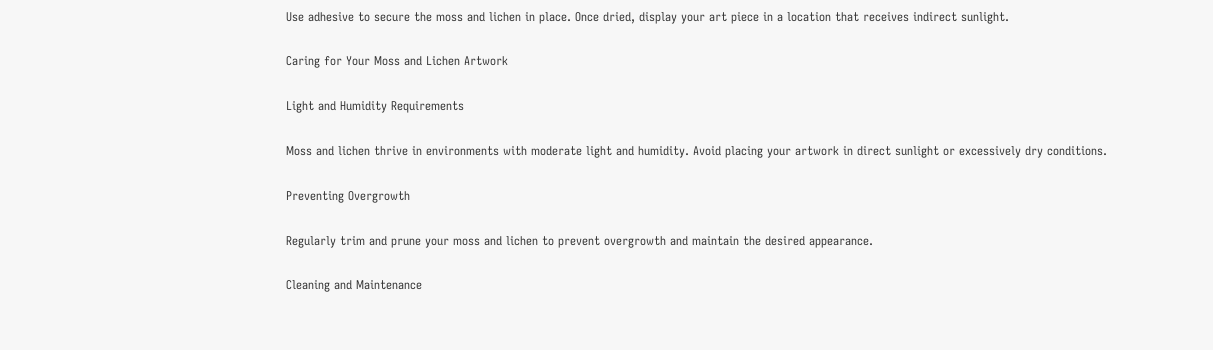Use adhesive to secure the moss and lichen in place. Once dried, display your art piece in a location that receives indirect sunlight.

Caring for Your Moss and Lichen Artwork

Light and Humidity Requirements

Moss and lichen thrive in environments with moderate light and humidity. Avoid placing your artwork in direct sunlight or excessively dry conditions.

Preventing Overgrowth

Regularly trim and prune your moss and lichen to prevent overgrowth and maintain the desired appearance.

Cleaning and Maintenance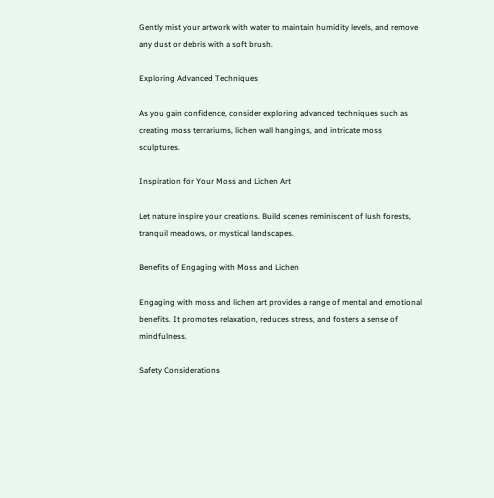Gently mist your artwork with water to maintain humidity levels, and remove any dust or debris with a soft brush.

Exploring Advanced Techniques

As you gain confidence, consider exploring advanced techniques such as creating moss terrariums, lichen wall hangings, and intricate moss sculptures.

Inspiration for Your Moss and Lichen Art

Let nature inspire your creations. Build scenes reminiscent of lush forests, tranquil meadows, or mystical landscapes.

Benefits of Engaging with Moss and Lichen

Engaging with moss and lichen art provides a range of mental and emotional benefits. It promotes relaxation, reduces stress, and fosters a sense of mindfulness.

Safety Considerations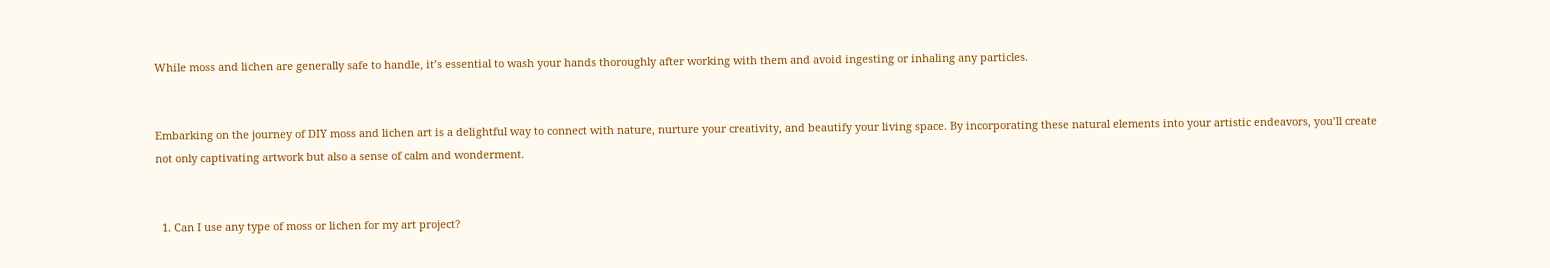While moss and lichen are generally safe to handle, it’s essential to wash your hands thoroughly after working with them and avoid ingesting or inhaling any particles.


Embarking on the journey of DIY moss and lichen art is a delightful way to connect with nature, nurture your creativity, and beautify your living space. By incorporating these natural elements into your artistic endeavors, you’ll create not only captivating artwork but also a sense of calm and wonderment.


  1. Can I use any type of moss or lichen for my art project?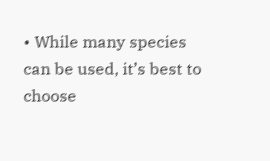• While many species can be used, it’s best to choose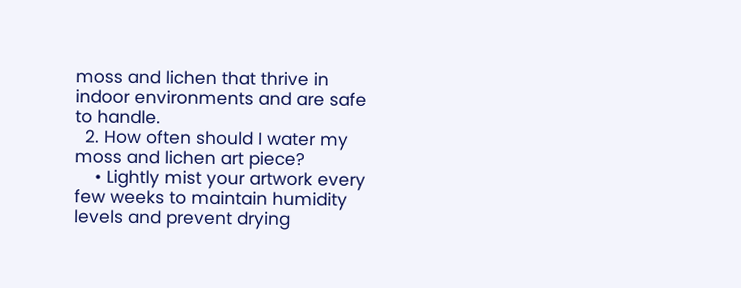moss and lichen that thrive in indoor environments and are safe to handle.
  2. How often should I water my moss and lichen art piece?
    • Lightly mist your artwork every few weeks to maintain humidity levels and prevent drying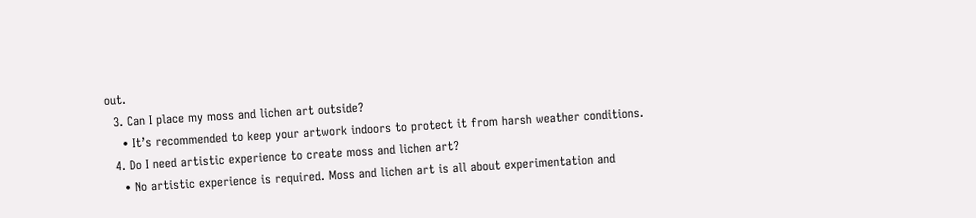out.
  3. Can I place my moss and lichen art outside?
    • It’s recommended to keep your artwork indoors to protect it from harsh weather conditions.
  4. Do I need artistic experience to create moss and lichen art?
    • No artistic experience is required. Moss and lichen art is all about experimentation and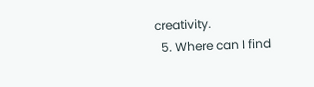creativity.
  5. Where can I find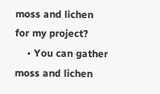moss and lichen for my project?
    • You can gather moss and lichen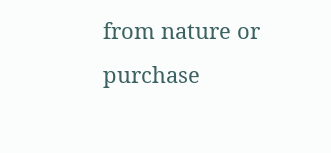from nature or purchase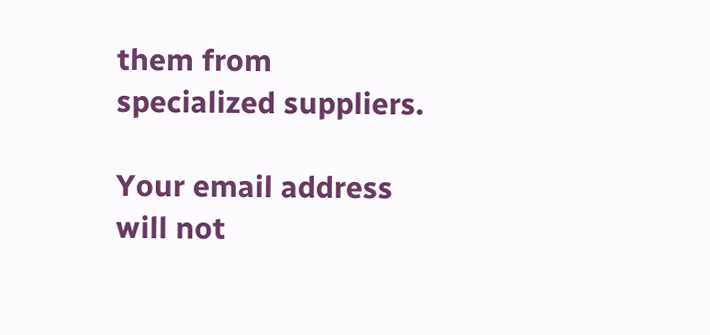them from specialized suppliers.

Your email address will not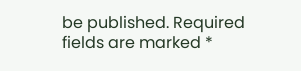be published. Required fields are marked *